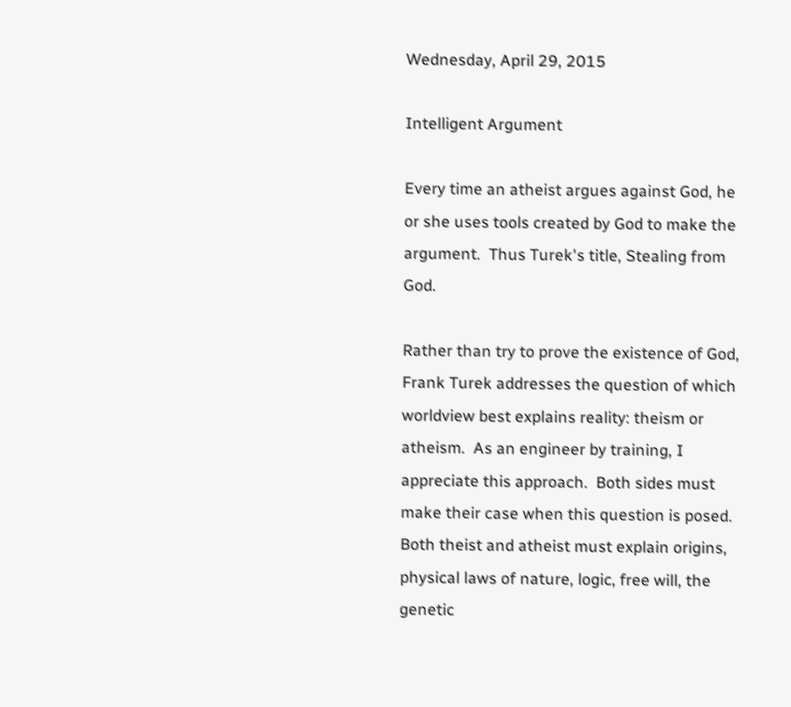Wednesday, April 29, 2015

Intelligent Argument

Every time an atheist argues against God, he or she uses tools created by God to make the argument.  Thus Turek's title, Stealing from God.

Rather than try to prove the existence of God, Frank Turek addresses the question of which worldview best explains reality: theism or atheism.  As an engineer by training, I appreciate this approach.  Both sides must make their case when this question is posed.  Both theist and atheist must explain origins, physical laws of nature, logic, free will, the genetic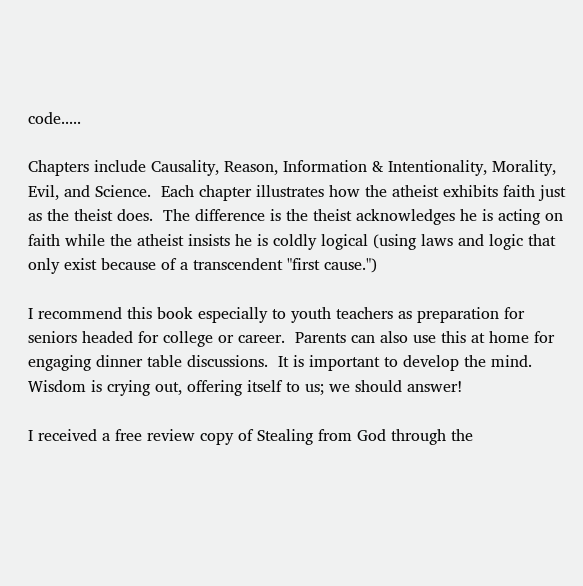code.....

Chapters include Causality, Reason, Information & Intentionality, Morality, Evil, and Science.  Each chapter illustrates how the atheist exhibits faith just as the theist does.  The difference is the theist acknowledges he is acting on faith while the atheist insists he is coldly logical (using laws and logic that only exist because of a transcendent "first cause.")

I recommend this book especially to youth teachers as preparation for seniors headed for college or career.  Parents can also use this at home for engaging dinner table discussions.  It is important to develop the mind.  Wisdom is crying out, offering itself to us; we should answer!

I received a free review copy of Stealing from God through the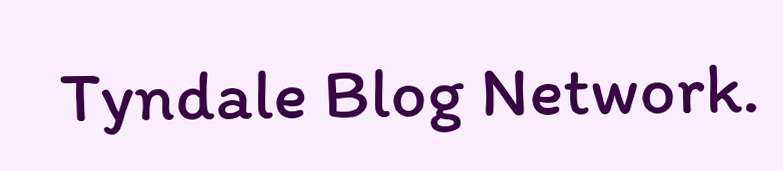Tyndale Blog Network.